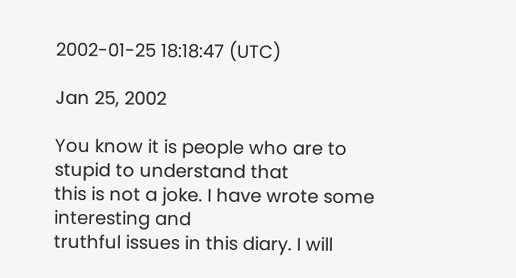2002-01-25 18:18:47 (UTC)

Jan 25, 2002

You know it is people who are to stupid to understand that
this is not a joke. I have wrote some interesting and
truthful issues in this diary. I will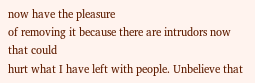now have the pleasure
of removing it because there are intrudors now that could
hurt what I have left with people. Unbelieve that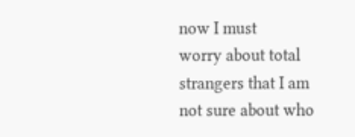now I must
worry about total strangers that I am not sure about who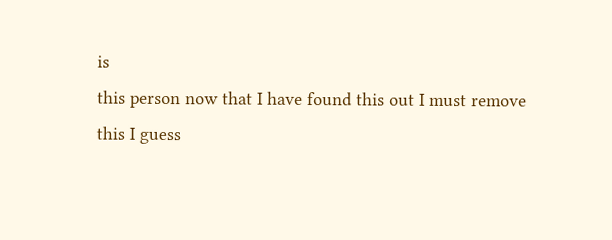is
this person now that I have found this out I must remove
this I guess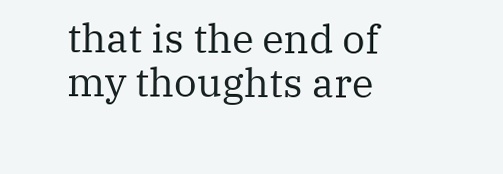that is the end of my thoughts are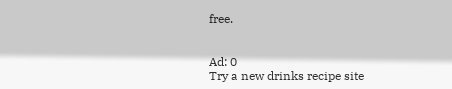free.


Ad: 0
Try a new drinks recipe site